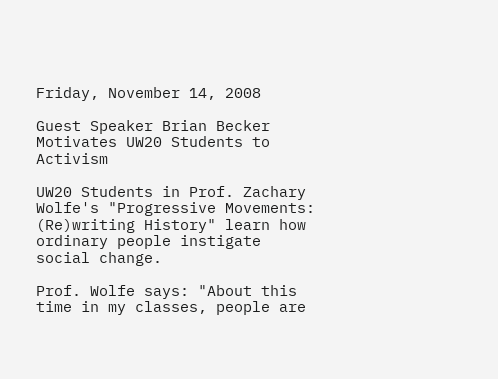Friday, November 14, 2008

Guest Speaker Brian Becker Motivates UW20 Students to Activism

UW20 Students in Prof. Zachary Wolfe's "Progressive Movements: (Re)writing History" learn how ordinary people instigate social change.

Prof. Wolfe says: "About this time in my classes, people are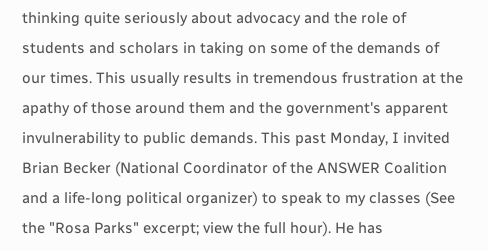thinking quite seriously about advocacy and the role of students and scholars in taking on some of the demands of our times. This usually results in tremendous frustration at the apathy of those around them and the government's apparent invulnerability to public demands. This past Monday, I invited Brian Becker (National Coordinator of the ANSWER Coalition and a life-long political organizer) to speak to my classes (See the "Rosa Parks" excerpt; view the full hour). He has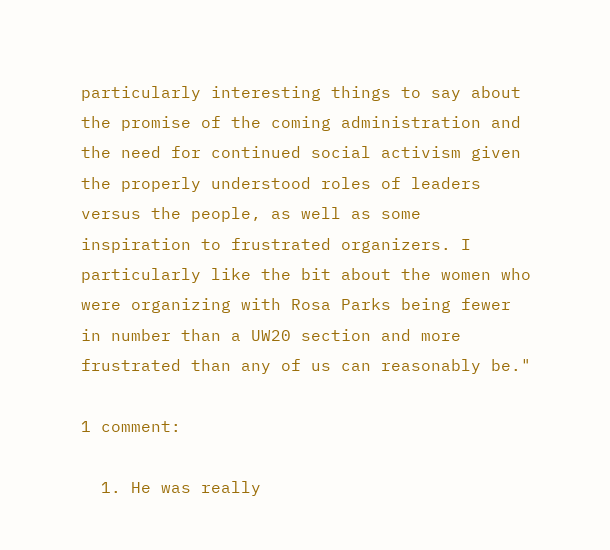particularly interesting things to say about the promise of the coming administration and the need for continued social activism given the properly understood roles of leaders versus the people, as well as some inspiration to frustrated organizers. I particularly like the bit about the women who were organizing with Rosa Parks being fewer in number than a UW20 section and more frustrated than any of us can reasonably be."

1 comment:

  1. He was really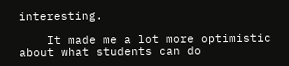interesting.

    It made me a lot more optimistic about what students can do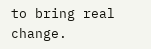to bring real change.